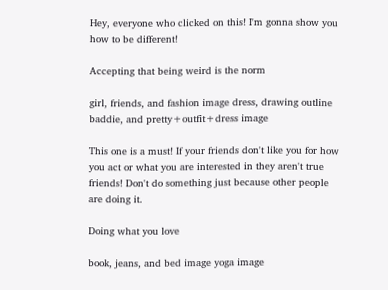Hey, everyone who clicked on this! I'm gonna show you how to be different!

Accepting that being weird is the norm

girl, friends, and fashion image dress, drawing outline baddie, and pretty+outfit+dress image

This one is a must! If your friends don't like you for how you act or what you are interested in they aren't true friends! Don't do something just because other people are doing it.

Doing what you love

book, jeans, and bed image yoga image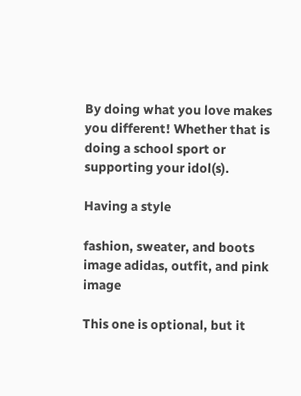By doing what you love makes you different! Whether that is doing a school sport or supporting your idol(s).

Having a style

fashion, sweater, and boots image adidas, outfit, and pink image

This one is optional, but it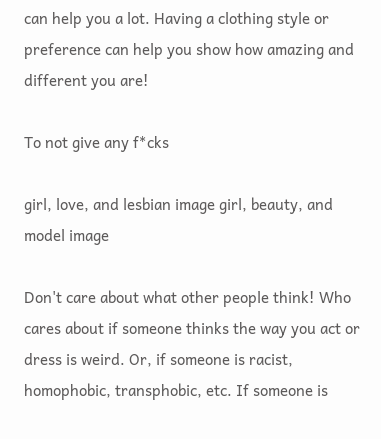can help you a lot. Having a clothing style or preference can help you show how amazing and different you are!

To not give any f*cks

girl, love, and lesbian image girl, beauty, and model image

Don't care about what other people think! Who cares about if someone thinks the way you act or dress is weird. Or, if someone is racist, homophobic, transphobic, etc. If someone is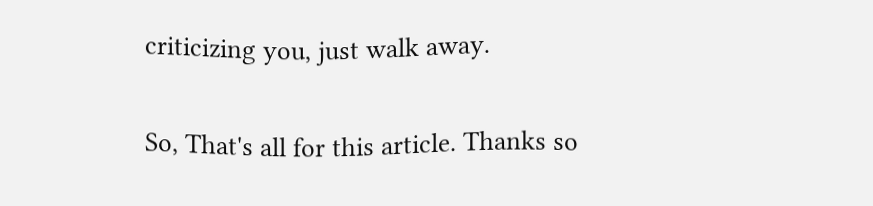criticizing you, just walk away.

So, That's all for this article. Thanks so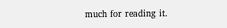much for reading it.